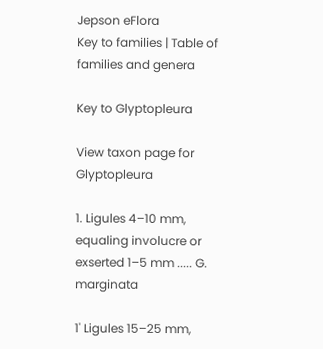Jepson eFlora
Key to families | Table of families and genera

Key to Glyptopleura

View taxon page for Glyptopleura

1. Ligules 4–10 mm, equaling involucre or exserted 1–5 mm ..... G. marginata

1' Ligules 15–25 mm,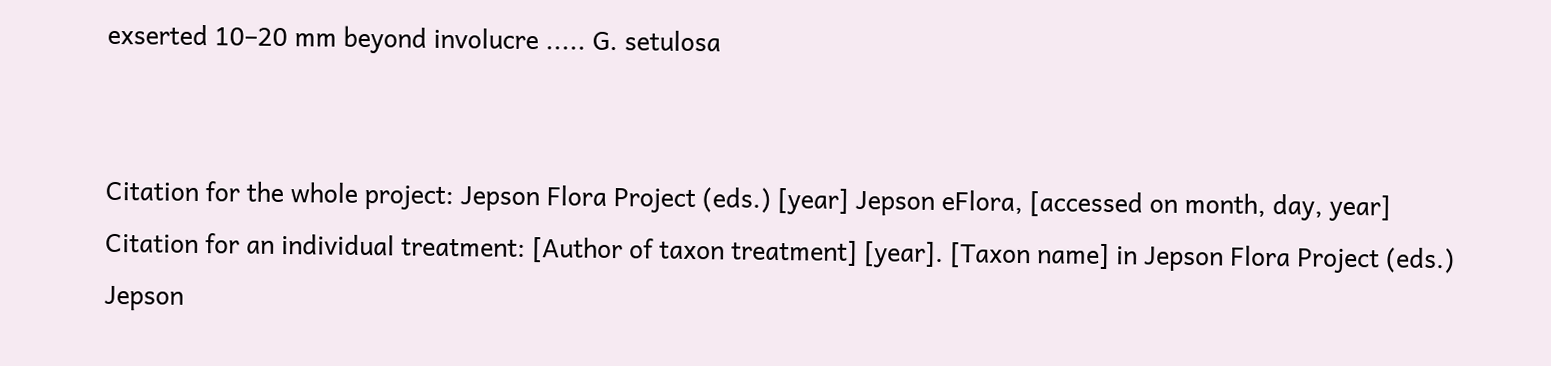exserted 10–20 mm beyond involucre ..... G. setulosa


Citation for the whole project: Jepson Flora Project (eds.) [year] Jepson eFlora, [accessed on month, day, year]
Citation for an individual treatment: [Author of taxon treatment] [year]. [Taxon name] in Jepson Flora Project (eds.) Jepson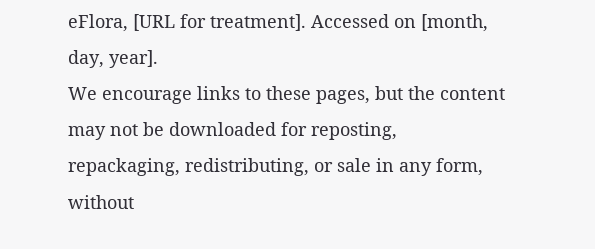eFlora, [URL for treatment]. Accessed on [month, day, year].
We encourage links to these pages, but the content may not be downloaded for reposting, repackaging, redistributing, or sale in any form, without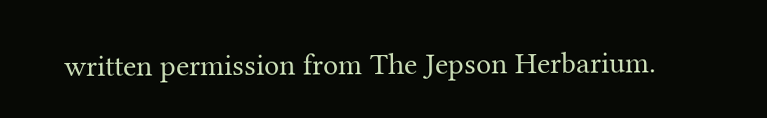written permission from The Jepson Herbarium.